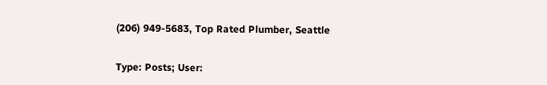(206) 949-5683, Top Rated Plumber, Seattle


Type: Posts; User: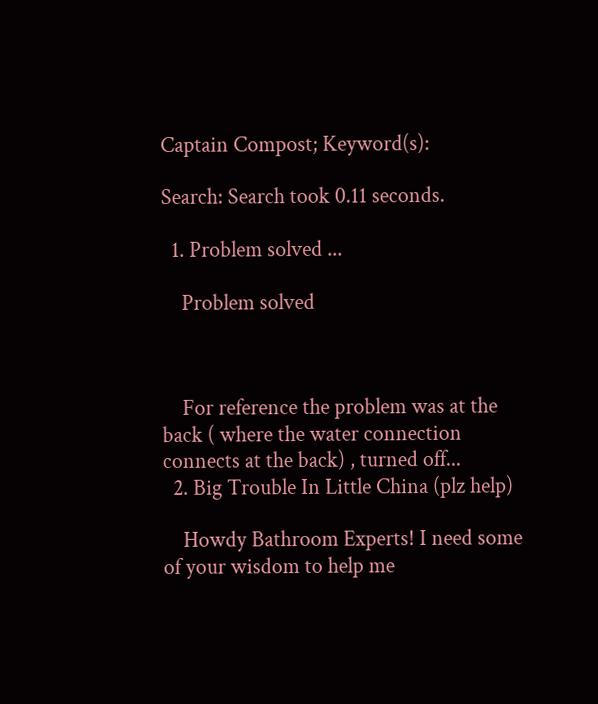Captain Compost; Keyword(s):

Search: Search took 0.11 seconds.

  1. Problem solved ...

    Problem solved



    For reference the problem was at the back ( where the water connection connects at the back) , turned off...
  2. Big Trouble In Little China (plz help)

    Howdy Bathroom Experts! I need some of your wisdom to help me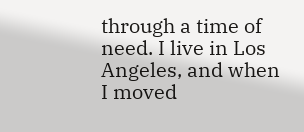through a time of need. I live in Los Angeles, and when I moved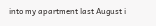into my apartment last August i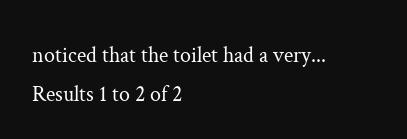noticed that the toilet had a very...
Results 1 to 2 of 2